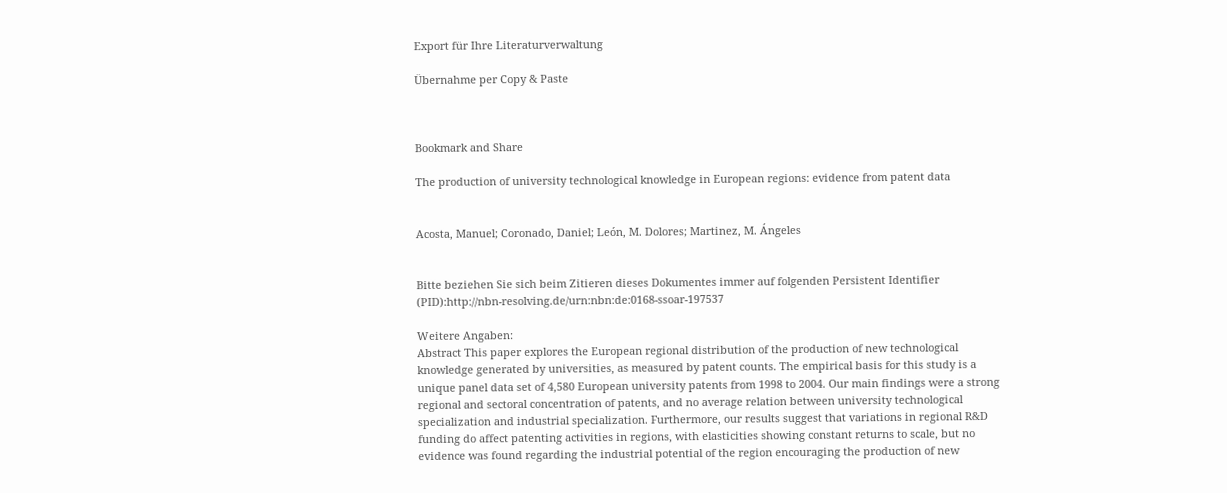Export für Ihre Literaturverwaltung

Übernahme per Copy & Paste



Bookmark and Share

The production of university technological knowledge in European regions: evidence from patent data


Acosta, Manuel; Coronado, Daniel; León, M. Dolores; Martinez, M. Ángeles


Bitte beziehen Sie sich beim Zitieren dieses Dokumentes immer auf folgenden Persistent Identifier (PID):http://nbn-resolving.de/urn:nbn:de:0168-ssoar-197537

Weitere Angaben:
Abstract This paper explores the European regional distribution of the production of new technological knowledge generated by universities, as measured by patent counts. The empirical basis for this study is a unique panel data set of 4,580 European university patents from 1998 to 2004. Our main findings were a strong regional and sectoral concentration of patents, and no average relation between university technological specialization and industrial specialization. Furthermore, our results suggest that variations in regional R&D funding do affect patenting activities in regions, with elasticities showing constant returns to scale, but no evidence was found regarding the industrial potential of the region encouraging the production of new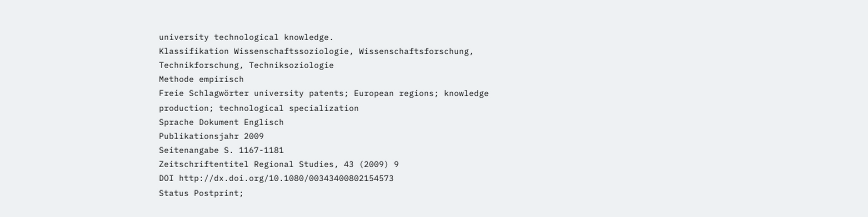university technological knowledge.
Klassifikation Wissenschaftssoziologie, Wissenschaftsforschung, Technikforschung, Techniksoziologie
Methode empirisch
Freie Schlagwörter university patents; European regions; knowledge production; technological specialization
Sprache Dokument Englisch
Publikationsjahr 2009
Seitenangabe S. 1167-1181
Zeitschriftentitel Regional Studies, 43 (2009) 9
DOI http://dx.doi.org/10.1080/00343400802154573
Status Postprint;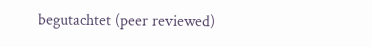begutachtet (peer reviewed)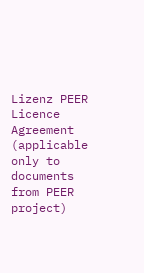Lizenz PEER Licence Agreement (applicable only to documents from PEER project)